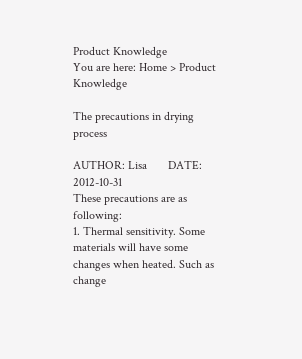Product Knowledge
You are here: Home > Product Knowledge

The precautions in drying process

AUTHOR: Lisa       DATE: 2012-10-31
These precautions are as following:
1. Thermal sensitivity. Some materials will have some changes when heated. Such as change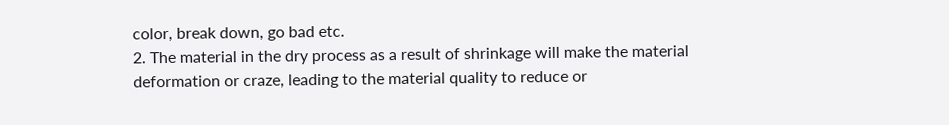color, break down, go bad etc.
2. The material in the dry process as a result of shrinkage will make the material deformation or craze, leading to the material quality to reduce or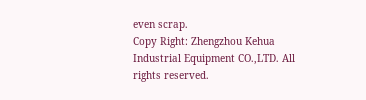even scrap.
Copy Right: Zhengzhou Kehua Industrial Equipment CO.,LTD. All rights reserved.